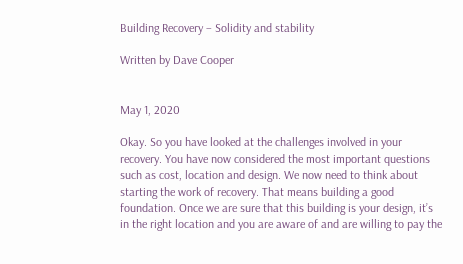Building Recovery – Solidity and stability

Written by Dave Cooper


May 1, 2020

Okay. So you have looked at the challenges involved in your recovery. You have now considered the most important questions such as cost, location and design. We now need to think about starting the work of recovery. That means building a good foundation. Once we are sure that this building is your design, it’s in the right location and you are aware of and are willing to pay the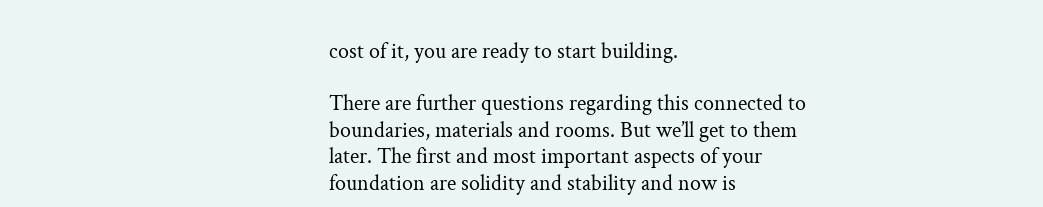cost of it, you are ready to start building.

There are further questions regarding this connected to boundaries, materials and rooms. But we’ll get to them later. The first and most important aspects of your foundation are solidity and stability and now is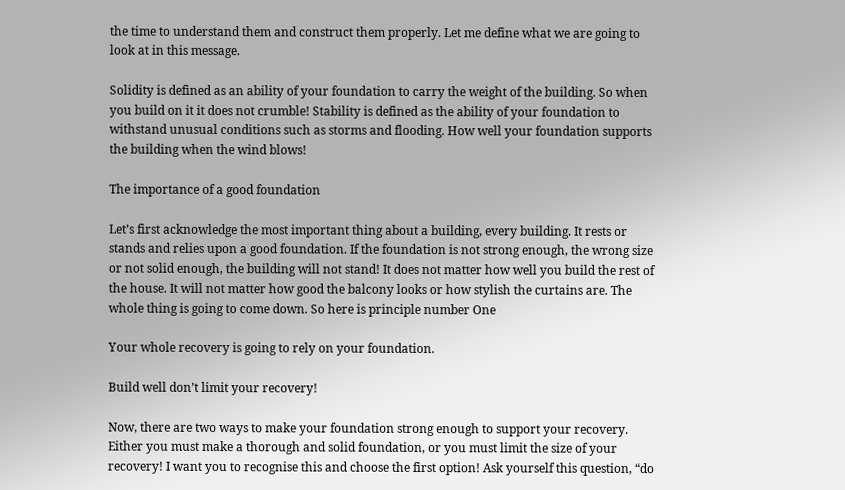the time to understand them and construct them properly. Let me define what we are going to look at in this message.

Solidity is defined as an ability of your foundation to carry the weight of the building. So when you build on it it does not crumble! Stability is defined as the ability of your foundation to withstand unusual conditions such as storms and flooding. How well your foundation supports the building when the wind blows!

The importance of a good foundation

Let’s first acknowledge the most important thing about a building, every building. It rests or stands and relies upon a good foundation. If the foundation is not strong enough, the wrong size or not solid enough, the building will not stand! It does not matter how well you build the rest of the house. It will not matter how good the balcony looks or how stylish the curtains are. The whole thing is going to come down. So here is principle number One

Your whole recovery is going to rely on your foundation.

Build well don’t limit your recovery!

Now, there are two ways to make your foundation strong enough to support your recovery. Either you must make a thorough and solid foundation, or you must limit the size of your recovery! I want you to recognise this and choose the first option! Ask yourself this question, “do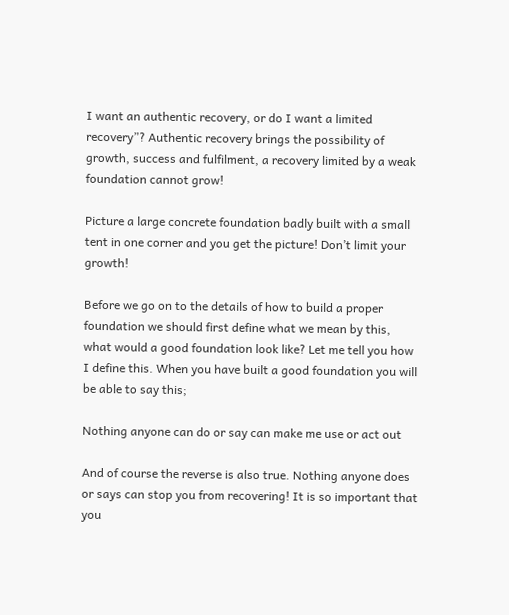I want an authentic recovery, or do I want a limited recovery”? Authentic recovery brings the possibility of growth, success and fulfilment, a recovery limited by a weak foundation cannot grow!

Picture a large concrete foundation badly built with a small tent in one corner and you get the picture! Don’t limit your growth!

Before we go on to the details of how to build a proper foundation we should first define what we mean by this, what would a good foundation look like? Let me tell you how I define this. When you have built a good foundation you will be able to say this;

Nothing anyone can do or say can make me use or act out

And of course the reverse is also true. Nothing anyone does or says can stop you from recovering! It is so important that you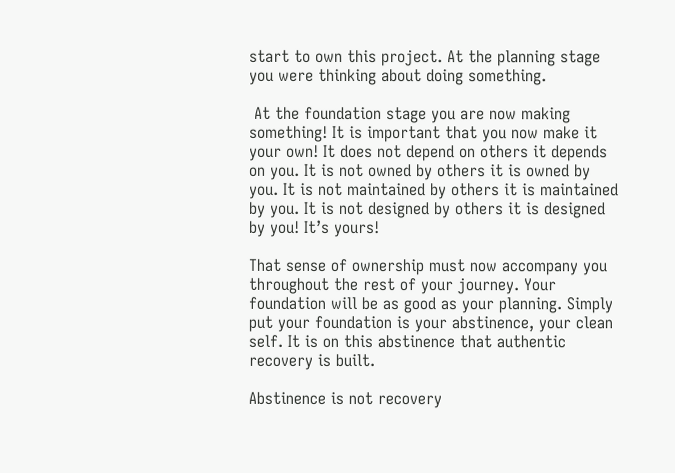start to own this project. At the planning stage you were thinking about doing something.

 At the foundation stage you are now making something! It is important that you now make it your own! It does not depend on others it depends on you. It is not owned by others it is owned by you. It is not maintained by others it is maintained by you. It is not designed by others it is designed by you! It’s yours!

That sense of ownership must now accompany you throughout the rest of your journey. Your foundation will be as good as your planning. Simply put your foundation is your abstinence, your clean self. It is on this abstinence that authentic recovery is built.

Abstinence is not recovery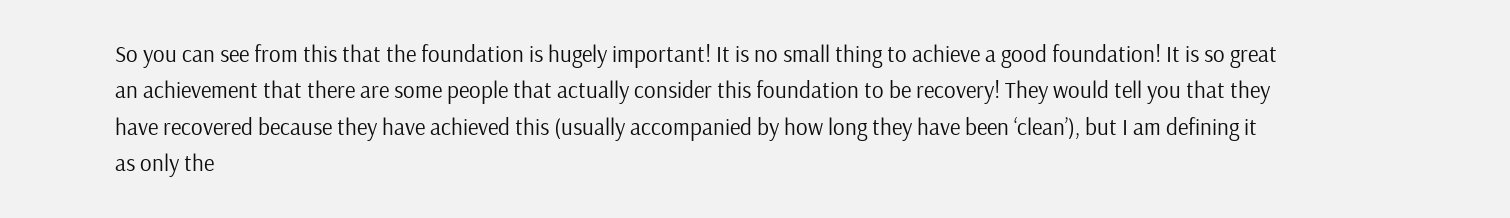So you can see from this that the foundation is hugely important! It is no small thing to achieve a good foundation! It is so great an achievement that there are some people that actually consider this foundation to be recovery! They would tell you that they have recovered because they have achieved this (usually accompanied by how long they have been ‘clean’), but I am defining it as only the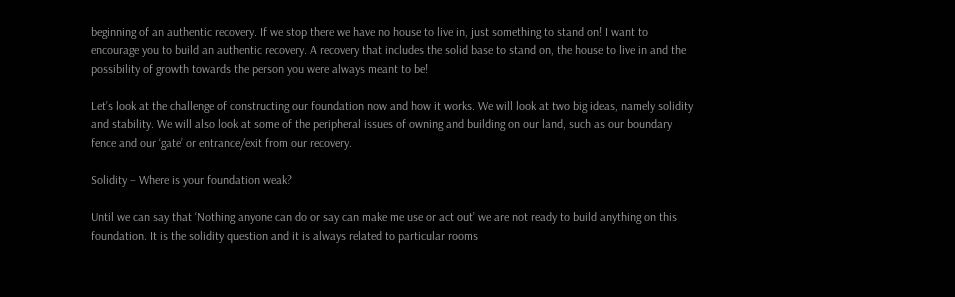beginning of an authentic recovery. If we stop there we have no house to live in, just something to stand on! I want to encourage you to build an authentic recovery. A recovery that includes the solid base to stand on, the house to live in and the possibility of growth towards the person you were always meant to be!

Let’s look at the challenge of constructing our foundation now and how it works. We will look at two big ideas, namely solidity and stability. We will also look at some of the peripheral issues of owning and building on our land, such as our boundary fence and our ‘gate’ or entrance/exit from our recovery.

Solidity – Where is your foundation weak?

Until we can say that ‘Nothing anyone can do or say can make me use or act out’ we are not ready to build anything on this foundation. It is the solidity question and it is always related to particular rooms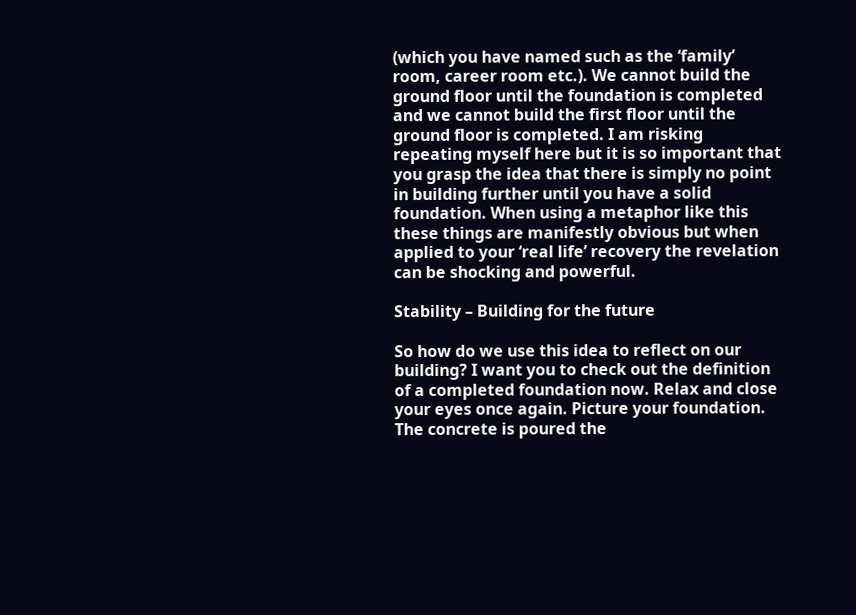(which you have named such as the ‘family’ room, career room etc.). We cannot build the ground floor until the foundation is completed and we cannot build the first floor until the ground floor is completed. I am risking repeating myself here but it is so important that you grasp the idea that there is simply no point in building further until you have a solid foundation. When using a metaphor like this these things are manifestly obvious but when applied to your ‘real life’ recovery the revelation can be shocking and powerful.

Stability – Building for the future

So how do we use this idea to reflect on our building? I want you to check out the definition of a completed foundation now. Relax and close your eyes once again. Picture your foundation. The concrete is poured the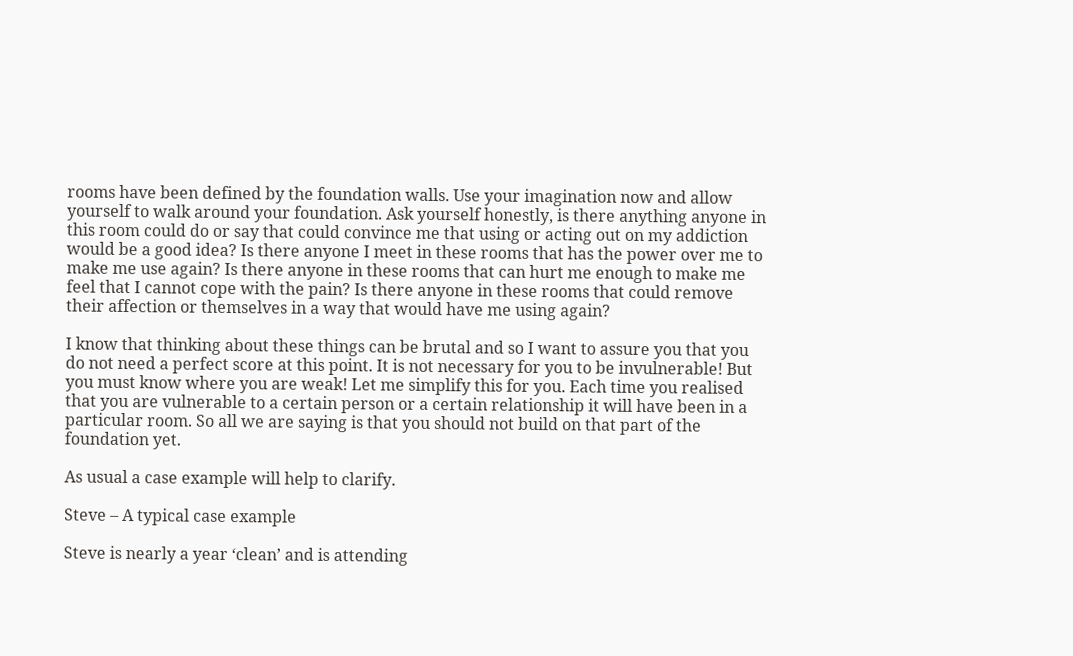rooms have been defined by the foundation walls. Use your imagination now and allow yourself to walk around your foundation. Ask yourself honestly, is there anything anyone in this room could do or say that could convince me that using or acting out on my addiction would be a good idea? Is there anyone I meet in these rooms that has the power over me to make me use again? Is there anyone in these rooms that can hurt me enough to make me feel that I cannot cope with the pain? Is there anyone in these rooms that could remove their affection or themselves in a way that would have me using again?

I know that thinking about these things can be brutal and so I want to assure you that you do not need a perfect score at this point. It is not necessary for you to be invulnerable! But you must know where you are weak! Let me simplify this for you. Each time you realised that you are vulnerable to a certain person or a certain relationship it will have been in a particular room. So all we are saying is that you should not build on that part of the foundation yet.

As usual a case example will help to clarify.

Steve – A typical case example

Steve is nearly a year ‘clean’ and is attending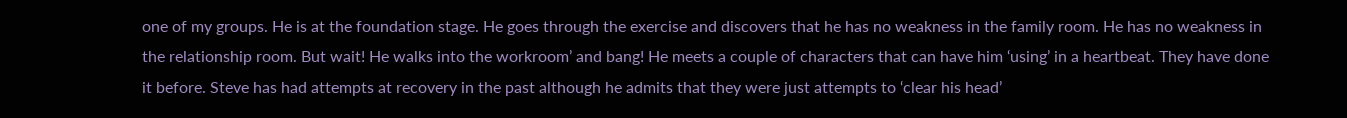one of my groups. He is at the foundation stage. He goes through the exercise and discovers that he has no weakness in the family room. He has no weakness in the relationship room. But wait! He walks into the workroom’ and bang! He meets a couple of characters that can have him ‘using’ in a heartbeat. They have done it before. Steve has had attempts at recovery in the past although he admits that they were just attempts to ‘clear his head’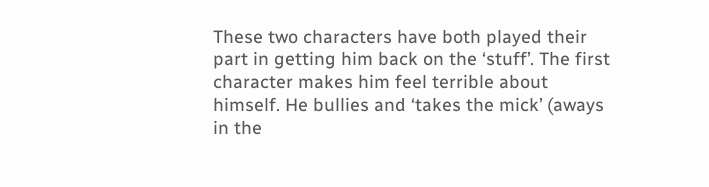These two characters have both played their part in getting him back on the ‘stuff’. The first character makes him feel terrible about himself. He bullies and ‘takes the mick’ (aways in the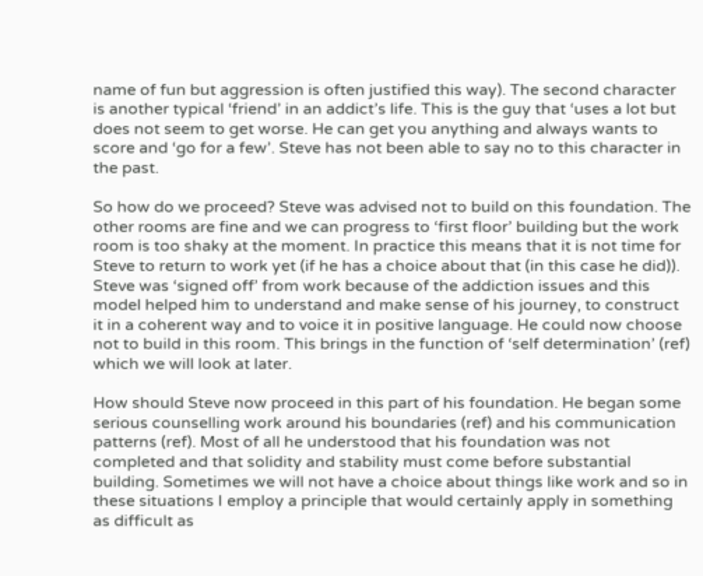name of fun but aggression is often justified this way). The second character is another typical ‘friend’ in an addict’s life. This is the guy that ‘uses a lot but does not seem to get worse. He can get you anything and always wants to score and ‘go for a few’. Steve has not been able to say no to this character in the past.

So how do we proceed? Steve was advised not to build on this foundation. The other rooms are fine and we can progress to ‘first floor’ building but the work room is too shaky at the moment. In practice this means that it is not time for Steve to return to work yet (if he has a choice about that (in this case he did)). Steve was ‘signed off’ from work because of the addiction issues and this model helped him to understand and make sense of his journey, to construct it in a coherent way and to voice it in positive language. He could now choose not to build in this room. This brings in the function of ‘self determination’ (ref) which we will look at later.

How should Steve now proceed in this part of his foundation. He began some serious counselling work around his boundaries (ref) and his communication patterns (ref). Most of all he understood that his foundation was not completed and that solidity and stability must come before substantial building. Sometimes we will not have a choice about things like work and so in these situations I employ a principle that would certainly apply in something as difficult as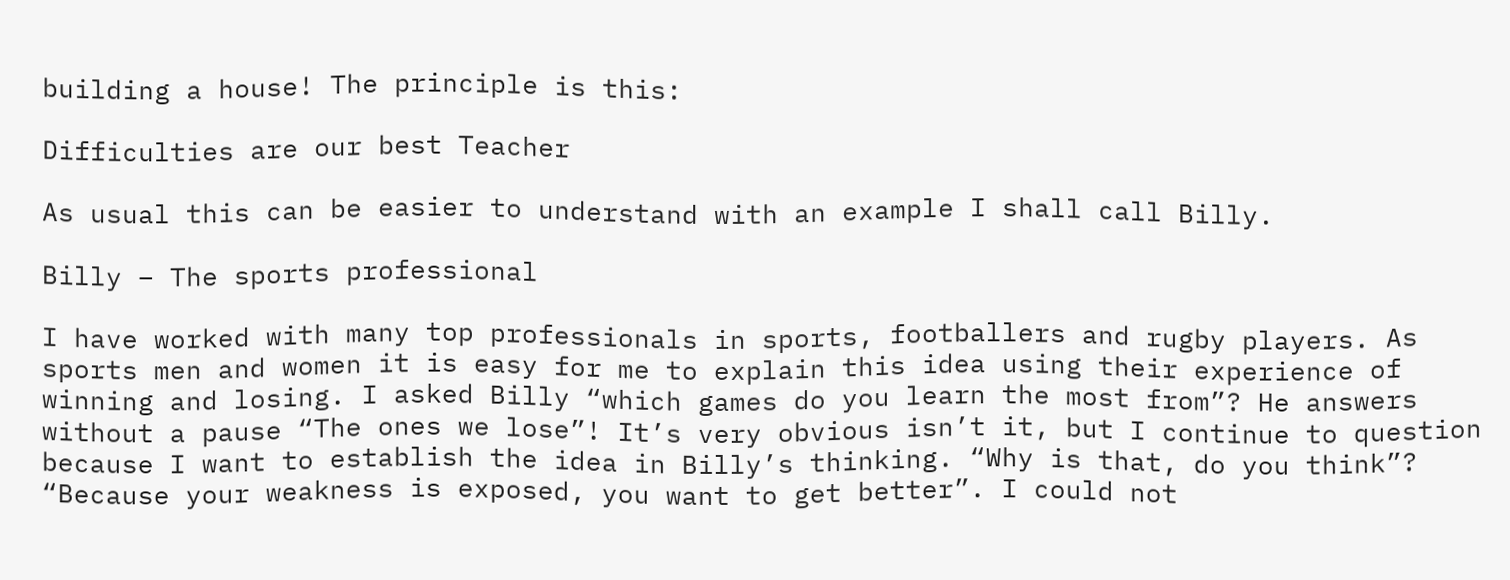building a house! The principle is this:

Difficulties are our best Teacher

As usual this can be easier to understand with an example I shall call Billy.

Billy – The sports professional

I have worked with many top professionals in sports, footballers and rugby players. As sports men and women it is easy for me to explain this idea using their experience of winning and losing. I asked Billy “which games do you learn the most from”? He answers without a pause “The ones we lose”! It’s very obvious isn’t it, but I continue to question because I want to establish the idea in Billy’s thinking. “Why is that, do you think”? “Because your weakness is exposed, you want to get better”. I could not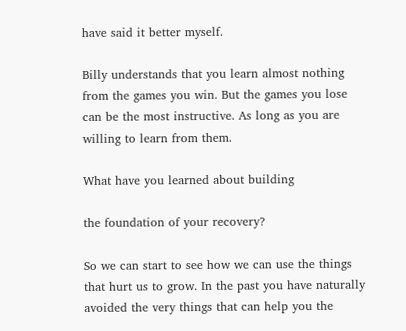have said it better myself.

Billy understands that you learn almost nothing from the games you win. But the games you lose can be the most instructive. As long as you are willing to learn from them.

What have you learned about building

the foundation of your recovery?

So we can start to see how we can use the things that hurt us to grow. In the past you have naturally avoided the very things that can help you the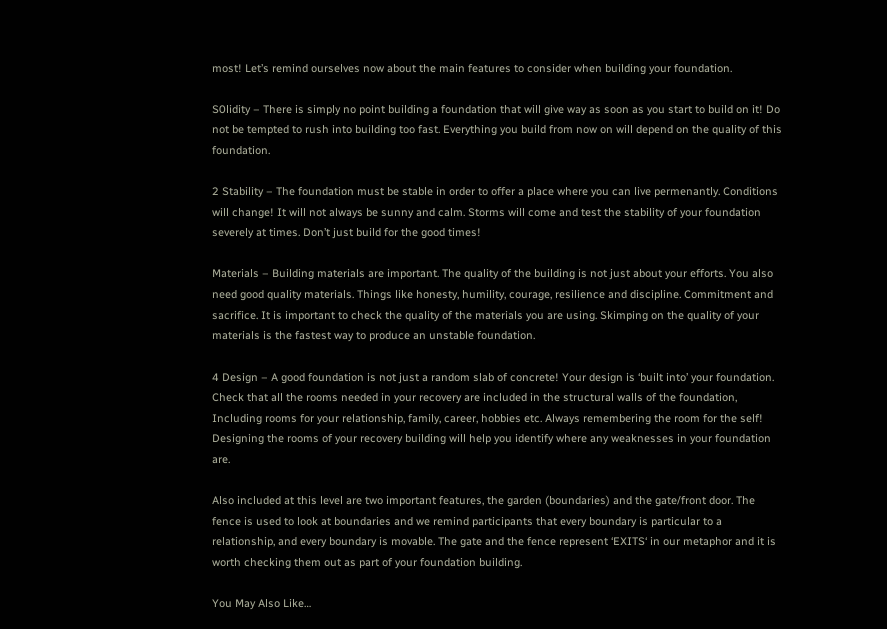most! Let’s remind ourselves now about the main features to consider when building your foundation.

S0lidity – There is simply no point building a foundation that will give way as soon as you start to build on it! Do not be tempted to rush into building too fast. Everything you build from now on will depend on the quality of this foundation.

2 Stability – The foundation must be stable in order to offer a place where you can live permenantly. Conditions will change! It will not always be sunny and calm. Storms will come and test the stability of your foundation severely at times. Don’t just build for the good times!

Materials – Building materials are important. The quality of the building is not just about your efforts. You also need good quality materials. Things like honesty, humility, courage, resilience and discipline. Commitment and sacrifice. It is important to check the quality of the materials you are using. Skimping on the quality of your materials is the fastest way to produce an unstable foundation.

4 Design – A good foundation is not just a random slab of concrete! Your design is ‘built into’ your foundation. Check that all the rooms needed in your recovery are included in the structural walls of the foundation, Including rooms for your relationship, family, career, hobbies etc. Always remembering the room for the self! Designing the rooms of your recovery building will help you identify where any weaknesses in your foundation are.

Also included at this level are two important features, the garden (boundaries) and the gate/front door. The fence is used to look at boundaries and we remind participants that every boundary is particular to a relationship, and every boundary is movable. The gate and the fence represent ‘EXITS‘ in our metaphor and it is worth checking them out as part of your foundation building.

You May Also Like…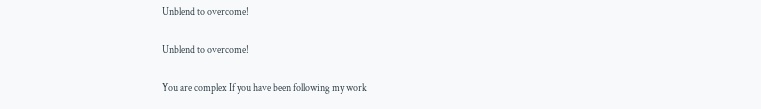Unblend to overcome!

Unblend to overcome!

You are complex If you have been following my work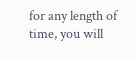for any length of time, you will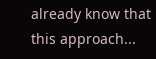already know that this approach...